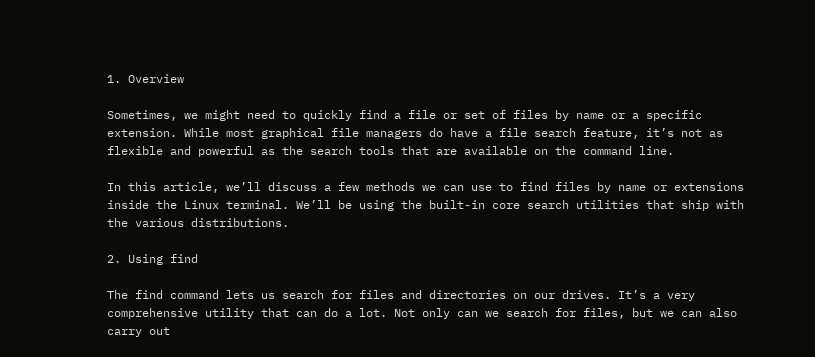1. Overview

Sometimes, we might need to quickly find a file or set of files by name or a specific extension. While most graphical file managers do have a file search feature, it’s not as flexible and powerful as the search tools that are available on the command line.

In this article, we’ll discuss a few methods we can use to find files by name or extensions inside the Linux terminal. We’ll be using the built-in core search utilities that ship with the various distributions.

2. Using find

The find command lets us search for files and directories on our drives. It’s a very comprehensive utility that can do a lot. Not only can we search for files, but we can also carry out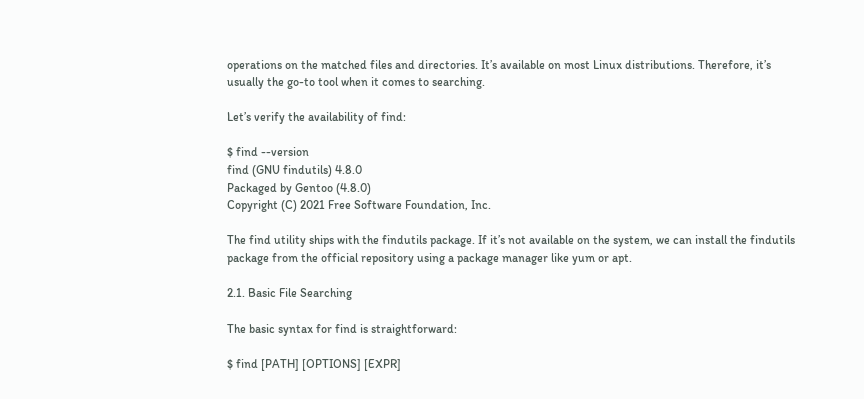operations on the matched files and directories. It’s available on most Linux distributions. Therefore, it’s usually the go-to tool when it comes to searching.

Let’s verify the availability of find:

$ find --version
find (GNU findutils) 4.8.0
Packaged by Gentoo (4.8.0)
Copyright (C) 2021 Free Software Foundation, Inc.

The find utility ships with the findutils package. If it’s not available on the system, we can install the findutils package from the official repository using a package manager like yum or apt.

2.1. Basic File Searching

The basic syntax for find is straightforward:

$ find [PATH] [OPTIONS] [EXPR]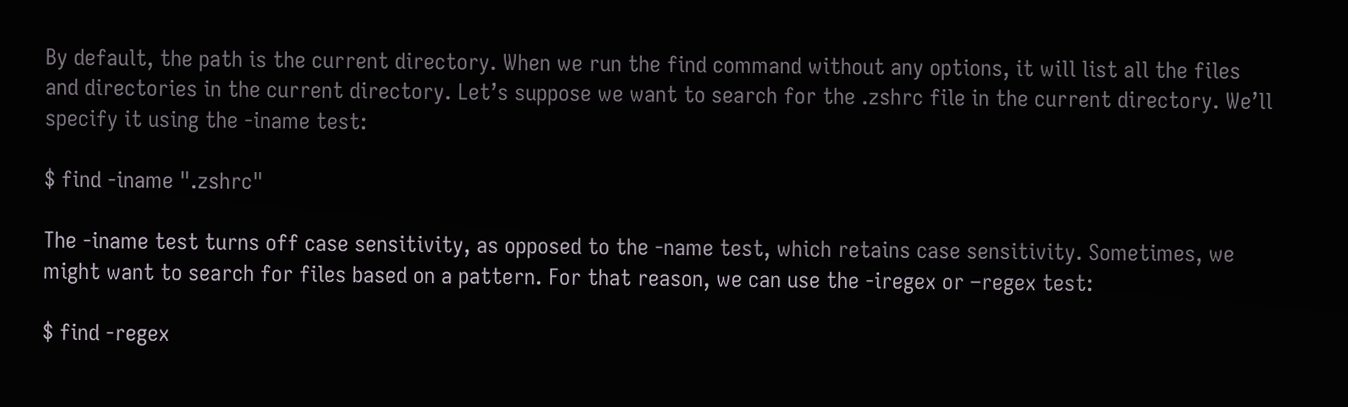By default, the path is the current directory. When we run the find command without any options, it will list all the files and directories in the current directory. Let’s suppose we want to search for the .zshrc file in the current directory. We’ll specify it using the -iname test:

$ find -iname ".zshrc"

The -iname test turns off case sensitivity, as opposed to the -name test, which retains case sensitivity. Sometimes, we might want to search for files based on a pattern. For that reason, we can use the -iregex or –regex test:

$ find -regex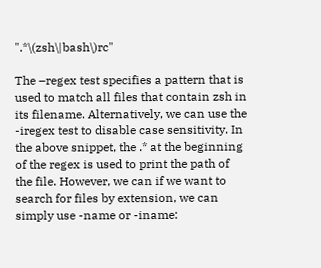".*\(zsh\|bash\)rc"

The –regex test specifies a pattern that is used to match all files that contain zsh in its filename. Alternatively, we can use the -iregex test to disable case sensitivity. In the above snippet, the .* at the beginning of the regex is used to print the path of the file. However, we can if we want to search for files by extension, we can simply use -name or -iname: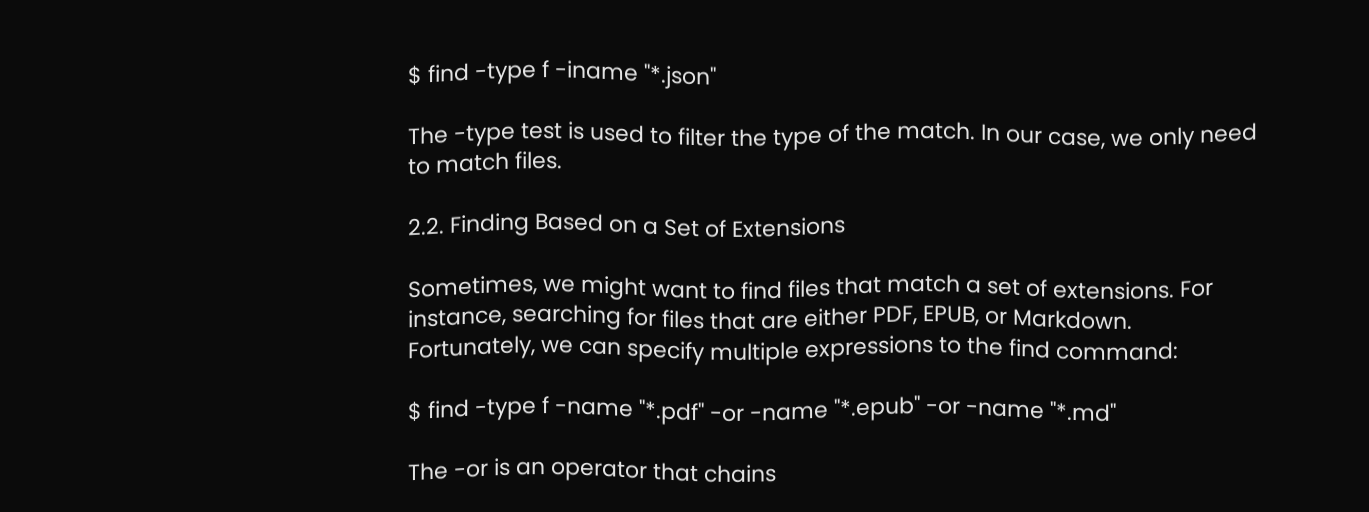$ find -type f -iname "*.json"

The -type test is used to filter the type of the match. In our case, we only need to match files.

2.2. Finding Based on a Set of Extensions

Sometimes, we might want to find files that match a set of extensions. For instance, searching for files that are either PDF, EPUB, or Markdown. Fortunately, we can specify multiple expressions to the find command:

$ find -type f -name "*.pdf" -or -name "*.epub" -or -name "*.md"

The -or is an operator that chains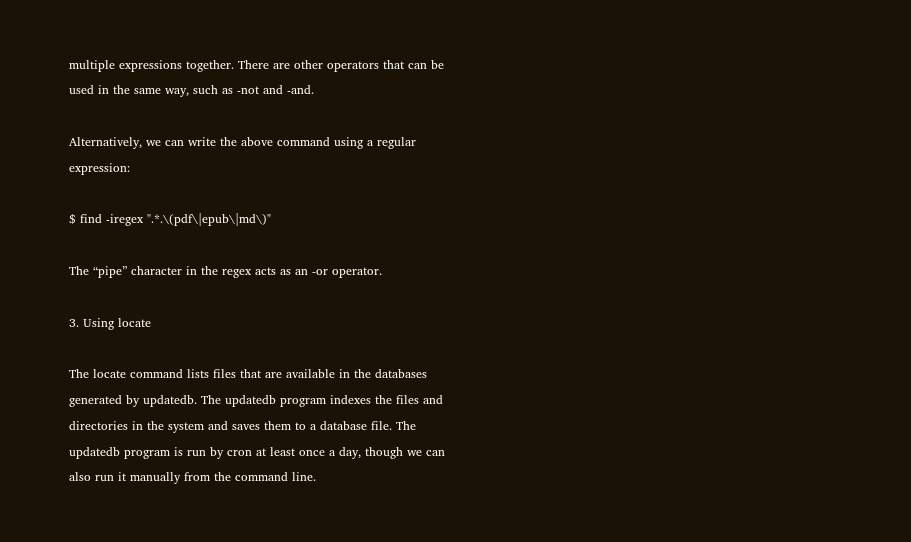multiple expressions together. There are other operators that can be used in the same way, such as -not and -and.

Alternatively, we can write the above command using a regular expression:

$ find -iregex ".*.\(pdf\|epub\|md\)"

The “pipe” character in the regex acts as an -or operator.

3. Using locate

The locate command lists files that are available in the databases generated by updatedb. The updatedb program indexes the files and directories in the system and saves them to a database file. The updatedb program is run by cron at least once a day, though we can also run it manually from the command line.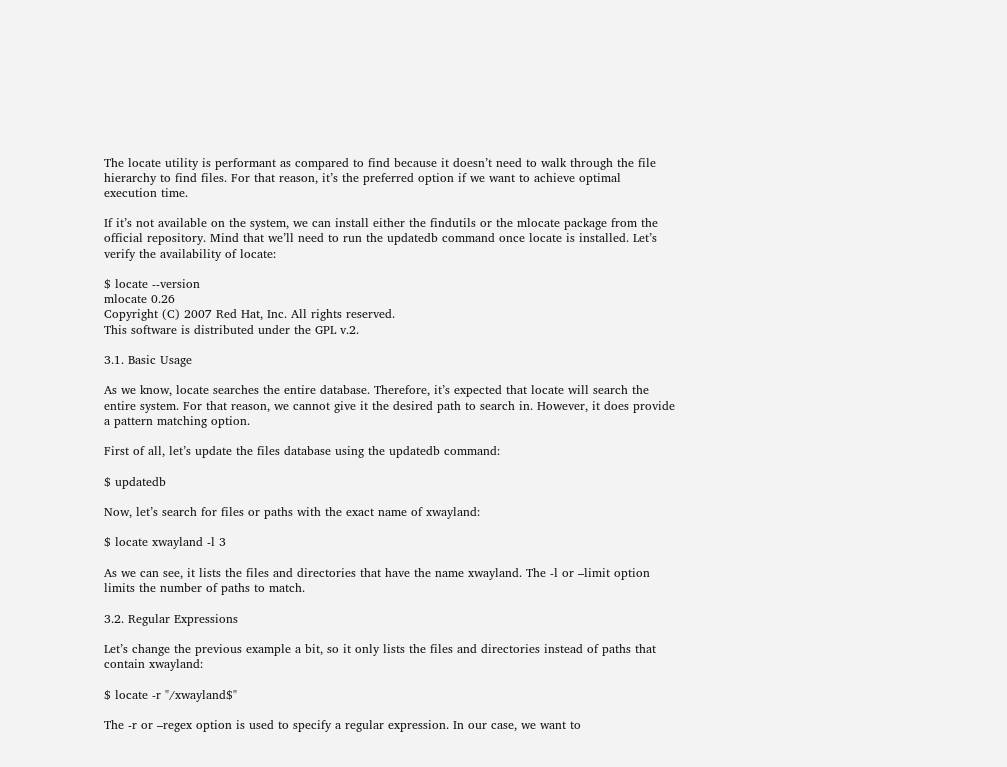The locate utility is performant as compared to find because it doesn’t need to walk through the file hierarchy to find files. For that reason, it’s the preferred option if we want to achieve optimal execution time.

If it’s not available on the system, we can install either the findutils or the mlocate package from the official repository. Mind that we’ll need to run the updatedb command once locate is installed. Let’s verify the availability of locate:

$ locate --version
mlocate 0.26
Copyright (C) 2007 Red Hat, Inc. All rights reserved.
This software is distributed under the GPL v.2.

3.1. Basic Usage

As we know, locate searches the entire database. Therefore, it’s expected that locate will search the entire system. For that reason, we cannot give it the desired path to search in. However, it does provide a pattern matching option.

First of all, let’s update the files database using the updatedb command:

$ updatedb

Now, let’s search for files or paths with the exact name of xwayland:

$ locate xwayland -l 3

As we can see, it lists the files and directories that have the name xwayland. The -l or –limit option limits the number of paths to match.

3.2. Regular Expressions

Let’s change the previous example a bit, so it only lists the files and directories instead of paths that contain xwayland:

$ locate -r "/xwayland$"

The -r or –regex option is used to specify a regular expression. In our case, we want to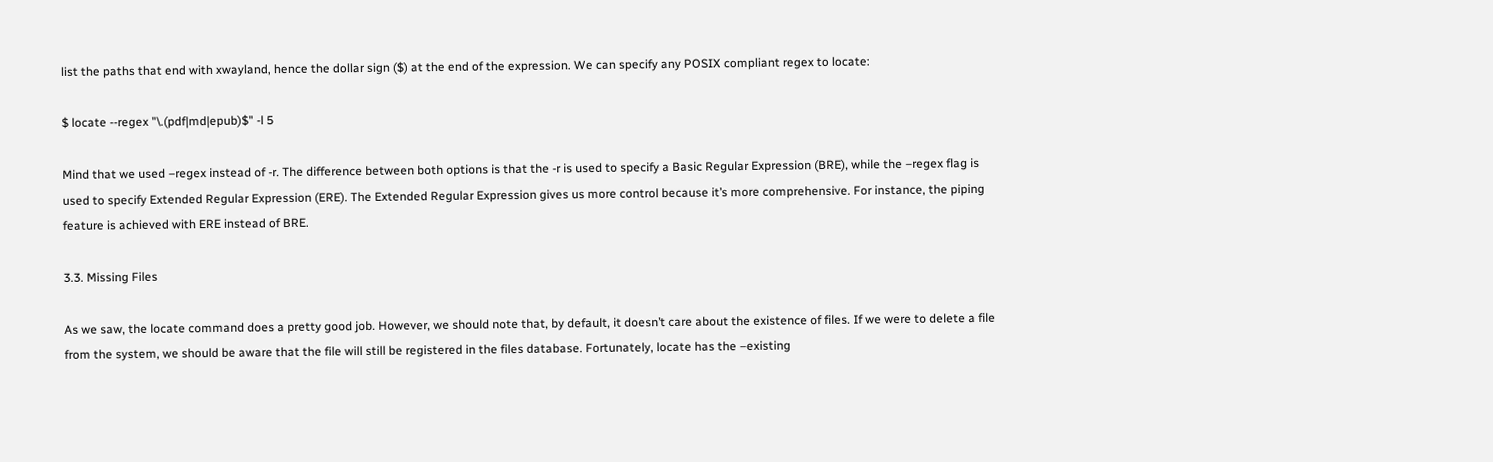list the paths that end with xwayland, hence the dollar sign ($) at the end of the expression. We can specify any POSIX compliant regex to locate:

$ locate --regex "\.(pdf|md|epub)$" -l 5

Mind that we used –regex instead of -r. The difference between both options is that the -r is used to specify a Basic Regular Expression (BRE), while the –regex flag is used to specify Extended Regular Expression (ERE). The Extended Regular Expression gives us more control because it’s more comprehensive. For instance, the piping feature is achieved with ERE instead of BRE.

3.3. Missing Files

As we saw, the locate command does a pretty good job. However, we should note that, by default, it doesn’t care about the existence of files. If we were to delete a file from the system, we should be aware that the file will still be registered in the files database. Fortunately, locate has the –existing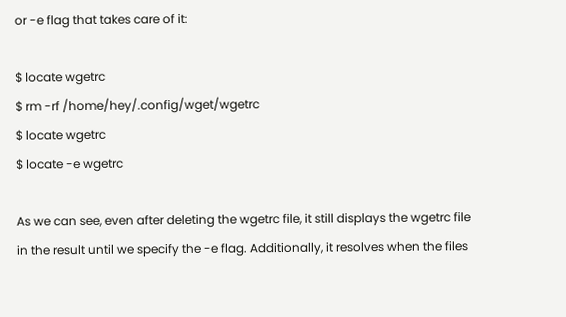or -e flag that takes care of it:

$ locate wgetrc
$ rm -rf /home/hey/.config/wget/wgetrc
$ locate wgetrc
$ locate -e wgetrc

As we can see, even after deleting the wgetrc file, it still displays the wgetrc file in the result until we specify the -e flag. Additionally, it resolves when the files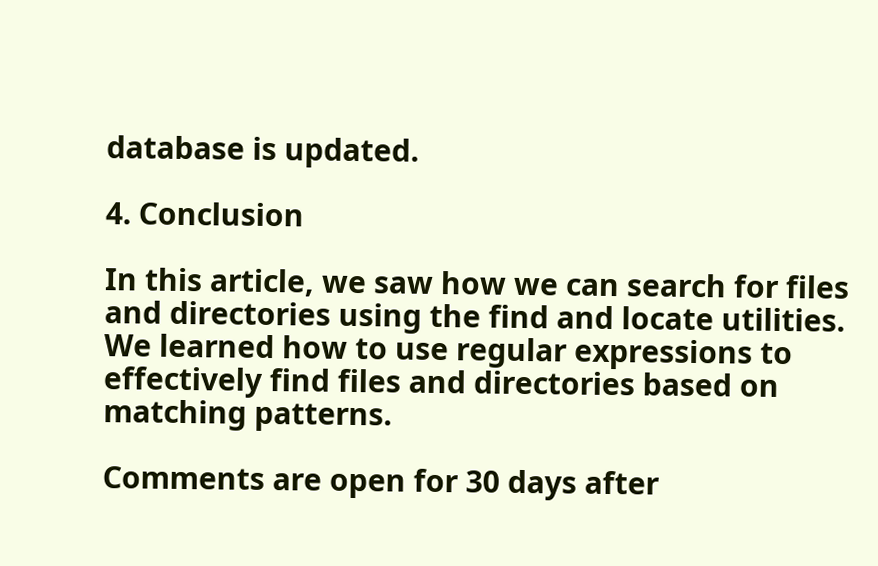database is updated.

4. Conclusion

In this article, we saw how we can search for files and directories using the find and locate utilities. We learned how to use regular expressions to effectively find files and directories based on matching patterns.

Comments are open for 30 days after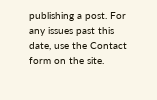publishing a post. For any issues past this date, use the Contact form on the site.